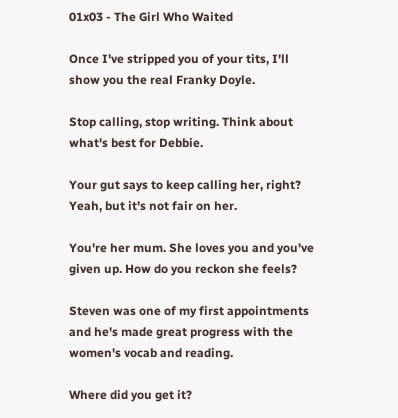01x03 - The Girl Who Waited

Once I've stripped you of your tits, I'll show you the real Franky Doyle.

Stop calling, stop writing. Think about what's best for Debbie.

Your gut says to keep calling her, right? Yeah, but it's not fair on her.

You're her mum. She loves you and you've given up. How do you reckon she feels?

Steven was one of my first appointments and he's made great progress with the women's vocab and reading.

Where did you get it?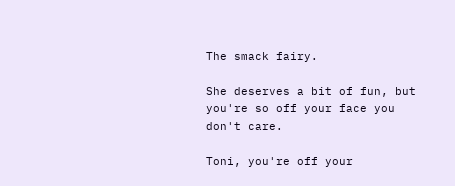The smack fairy.

She deserves a bit of fun, but you're so off your face you don't care.

Toni, you're off your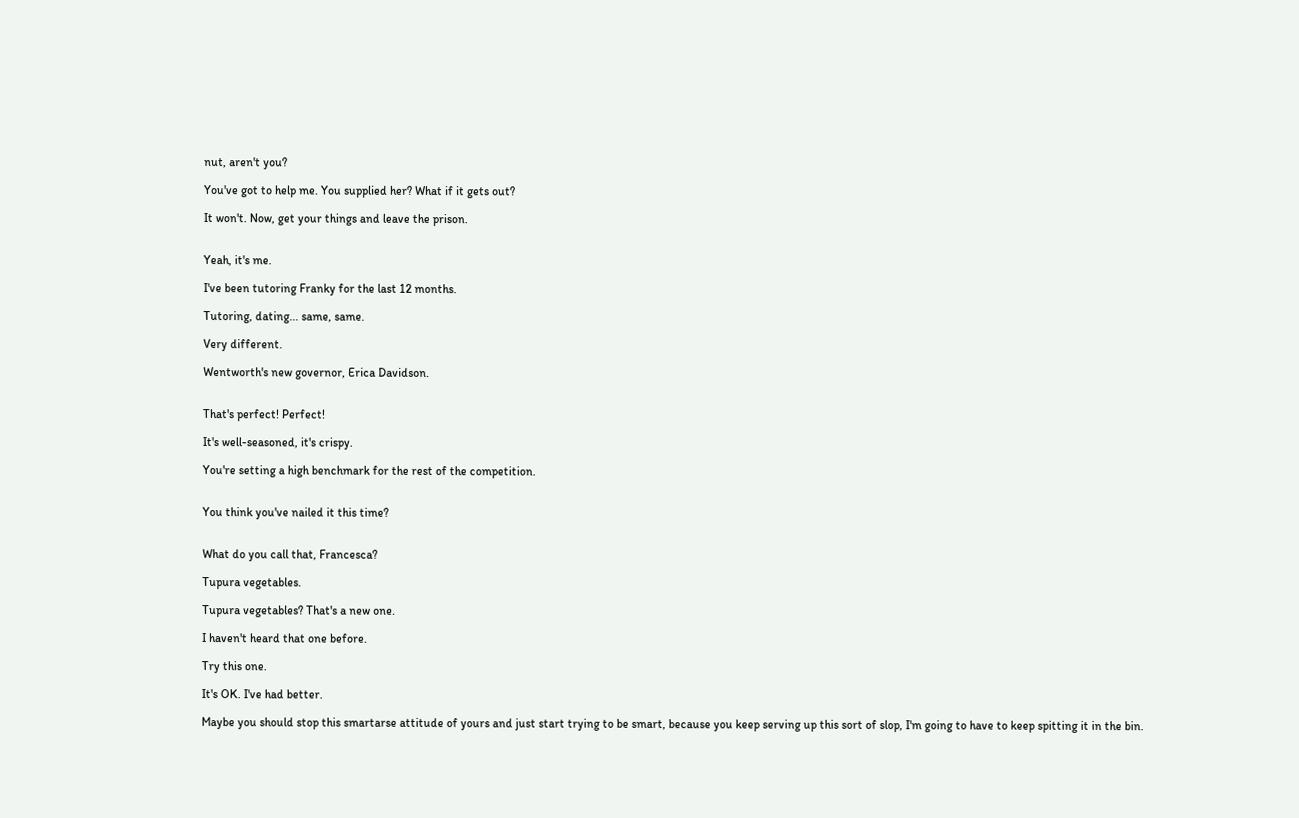nut, aren't you?

You've got to help me. You supplied her? What if it gets out?

It won't. Now, get your things and leave the prison.


Yeah, it's me.

I've been tutoring Franky for the last 12 months.

Tutoring, dating... same, same.

Very different.

Wentworth's new governor, Erica Davidson.


That's perfect! Perfect!

It's well-seasoned, it's crispy.

You're setting a high benchmark for the rest of the competition.


You think you've nailed it this time?


What do you call that, Francesca?

Tupura vegetables.

Tupura vegetables? That's a new one.

I haven't heard that one before.

Try this one.

It's OK. I've had better.

Maybe you should stop this smartarse attitude of yours and just start trying to be smart, because you keep serving up this sort of slop, I'm going to have to keep spitting it in the bin.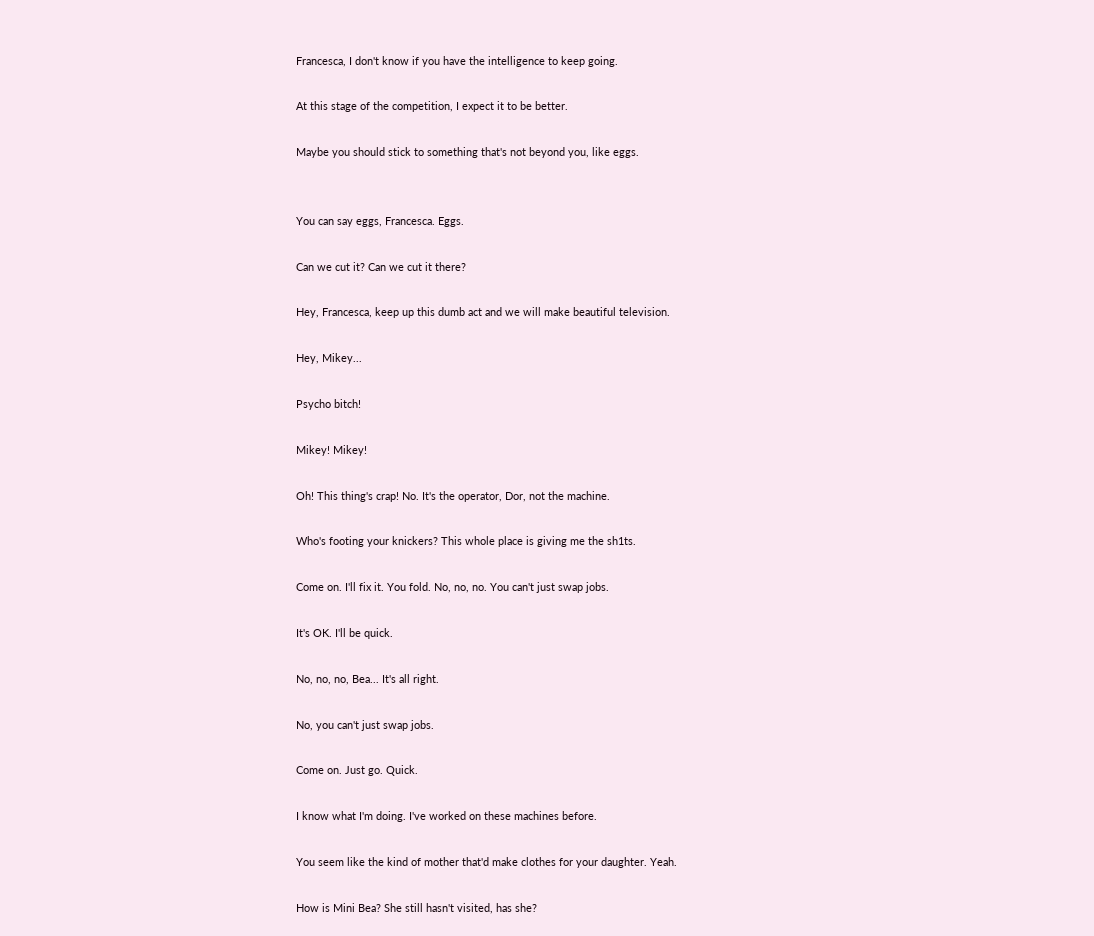Francesca, I don't know if you have the intelligence to keep going.

At this stage of the competition, I expect it to be better.

Maybe you should stick to something that's not beyond you, like eggs.


You can say eggs, Francesca. Eggs.

Can we cut it? Can we cut it there?

Hey, Francesca, keep up this dumb act and we will make beautiful television.

Hey, Mikey...

Psycho bitch!

Mikey! Mikey!

Oh! This thing's crap! No. It's the operator, Dor, not the machine.

Who's footing your knickers? This whole place is giving me the sh1ts.

Come on. I'll fix it. You fold. No, no, no. You can't just swap jobs.

It's OK. I'll be quick.

No, no, no, Bea... It's all right.

No, you can't just swap jobs.

Come on. Just go. Quick.

I know what I'm doing. I've worked on these machines before.

You seem like the kind of mother that'd make clothes for your daughter. Yeah.

How is Mini Bea? She still hasn't visited, has she?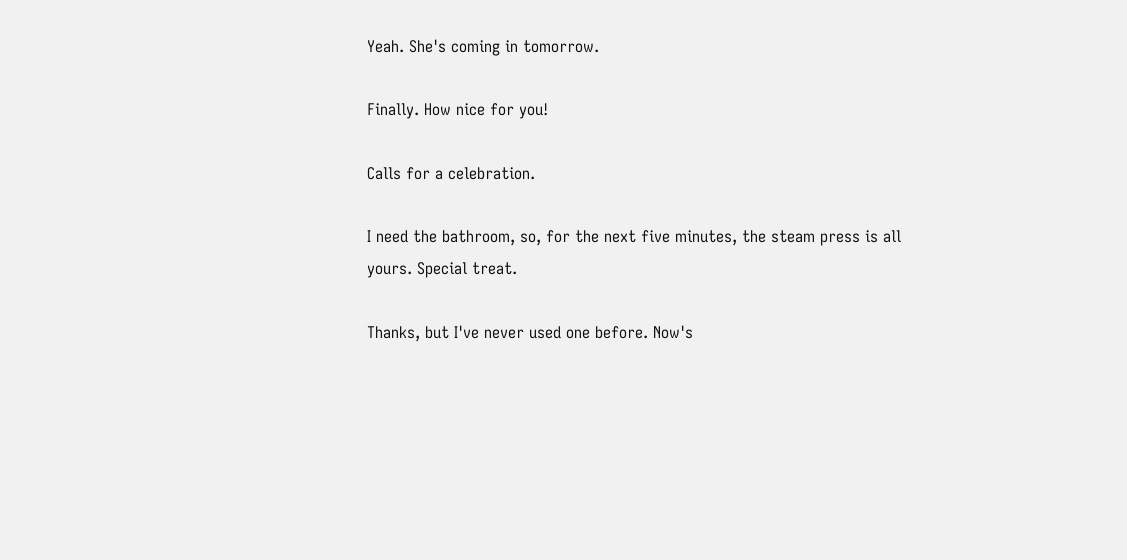Yeah. She's coming in tomorrow.

Finally. How nice for you!

Calls for a celebration.

I need the bathroom, so, for the next five minutes, the steam press is all yours. Special treat.

Thanks, but I've never used one before. Now's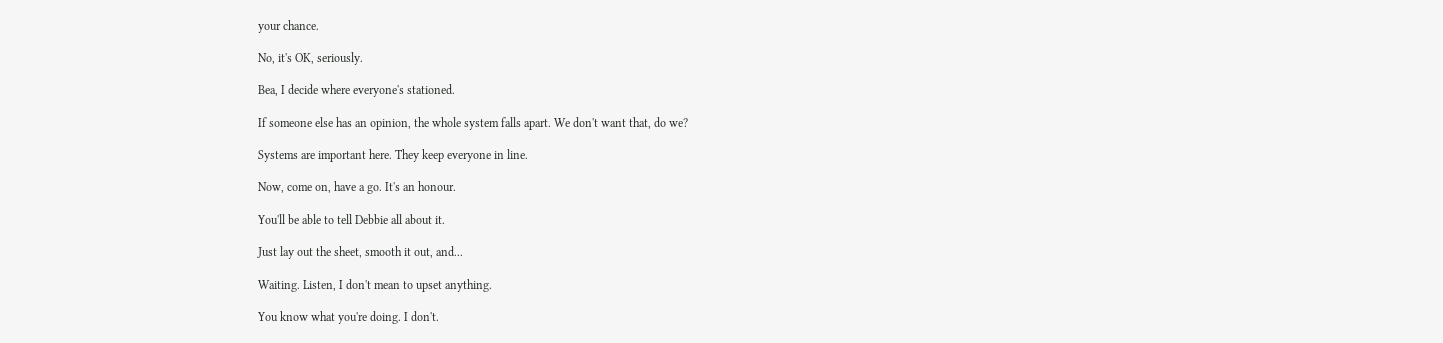your chance.

No, it's OK, seriously.

Bea, I decide where everyone's stationed.

If someone else has an opinion, the whole system falls apart. We don't want that, do we?

Systems are important here. They keep everyone in line.

Now, come on, have a go. It's an honour.

You'll be able to tell Debbie all about it.

Just lay out the sheet, smooth it out, and...

Waiting. Listen, I don't mean to upset anything.

You know what you're doing. I don't.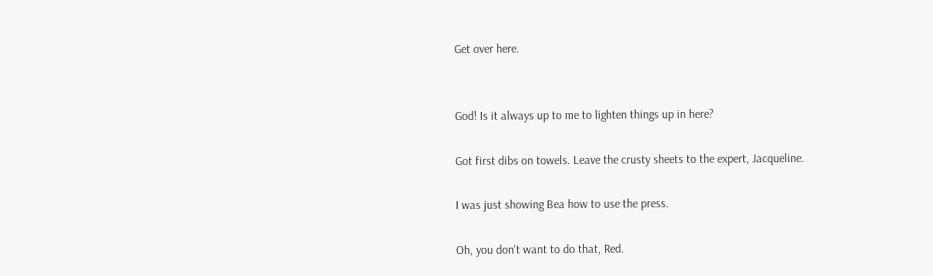Get over here.


God! Is it always up to me to lighten things up in here?

Got first dibs on towels. Leave the crusty sheets to the expert, Jacqueline.

I was just showing Bea how to use the press.

Oh, you don't want to do that, Red.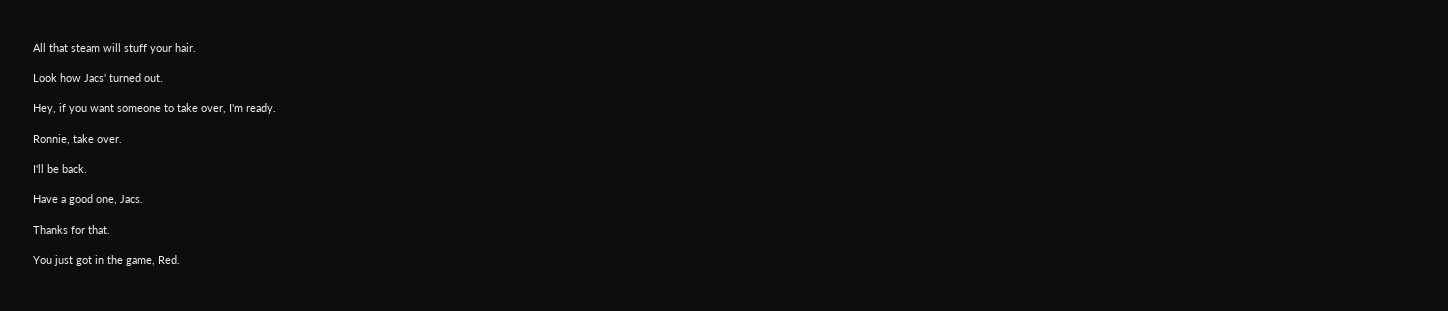All that steam will stuff your hair.

Look how Jacs' turned out.

Hey, if you want someone to take over, I'm ready.

Ronnie, take over.

I'll be back.

Have a good one, Jacs.

Thanks for that.

You just got in the game, Red.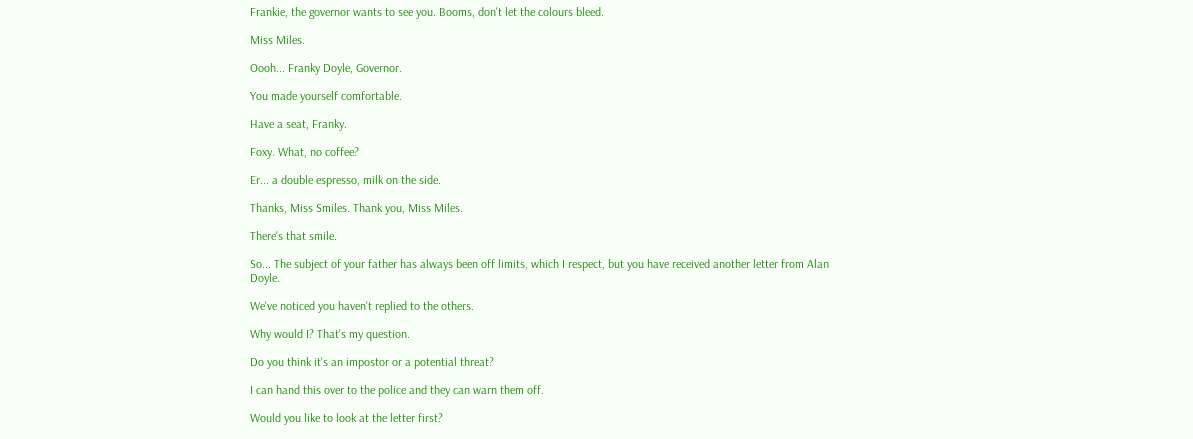Frankie, the governor wants to see you. Booms, don't let the colours bleed.

Miss Miles.

Oooh... Franky Doyle, Governor.

You made yourself comfortable.

Have a seat, Franky.

Foxy. What, no coffee?

Er... a double espresso, milk on the side.

Thanks, Miss Smiles. Thank you, Miss Miles.

There's that smile.

So... The subject of your father has always been off limits, which I respect, but you have received another letter from Alan Doyle.

We've noticed you haven't replied to the others.

Why would I? That's my question.

Do you think it's an impostor or a potential threat?

I can hand this over to the police and they can warn them off.

Would you like to look at the letter first?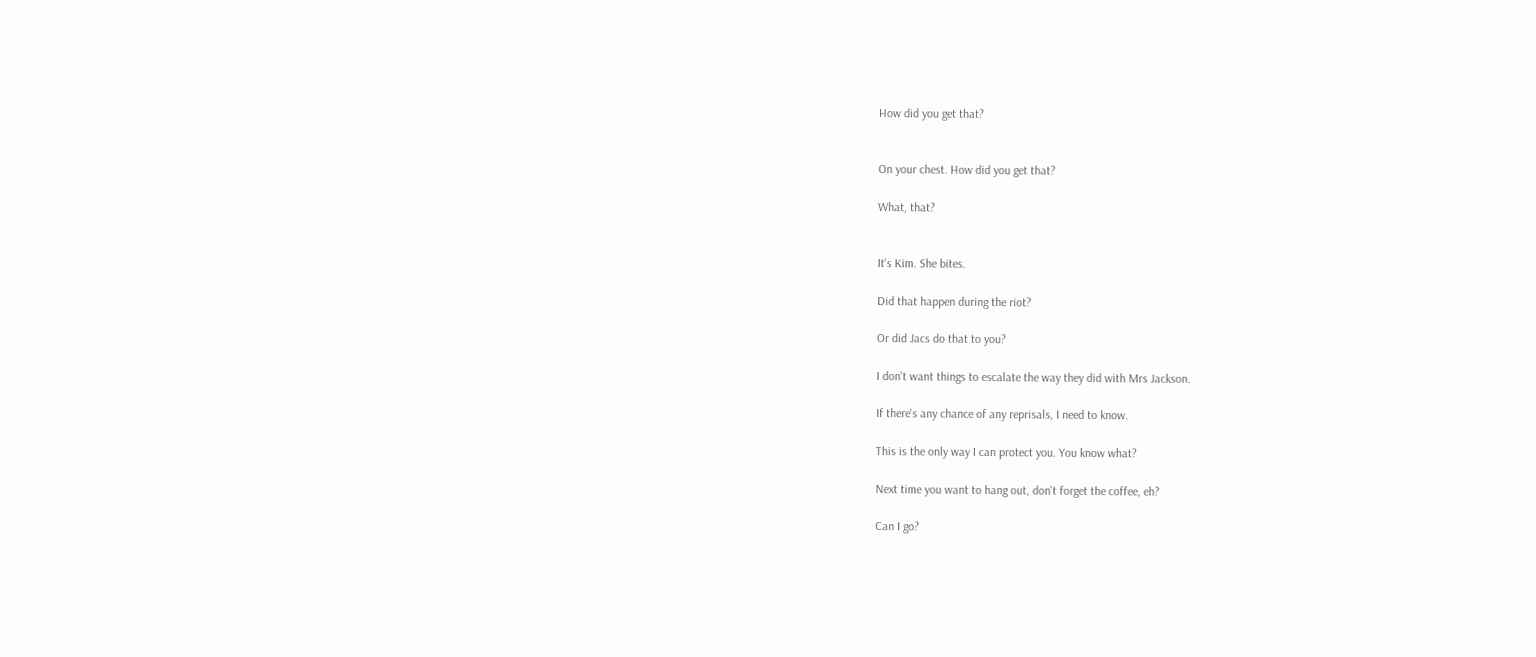How did you get that?


On your chest. How did you get that?

What, that?


It's Kim. She bites.

Did that happen during the riot?

Or did Jacs do that to you?

I don't want things to escalate the way they did with Mrs Jackson.

If there's any chance of any reprisals, I need to know.

This is the only way I can protect you. You know what?

Next time you want to hang out, don't forget the coffee, eh?

Can I go?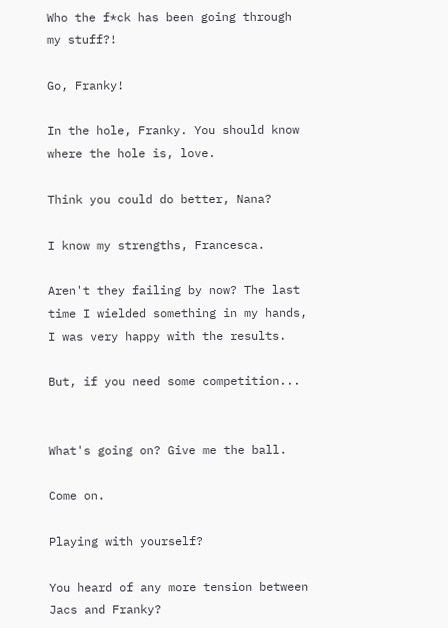Who the f*ck has been going through my stuff?!

Go, Franky!

In the hole, Franky. You should know where the hole is, love.

Think you could do better, Nana?

I know my strengths, Francesca.

Aren't they failing by now? The last time I wielded something in my hands, I was very happy with the results.

But, if you need some competition...


What's going on? Give me the ball.

Come on.

Playing with yourself?

You heard of any more tension between Jacs and Franky?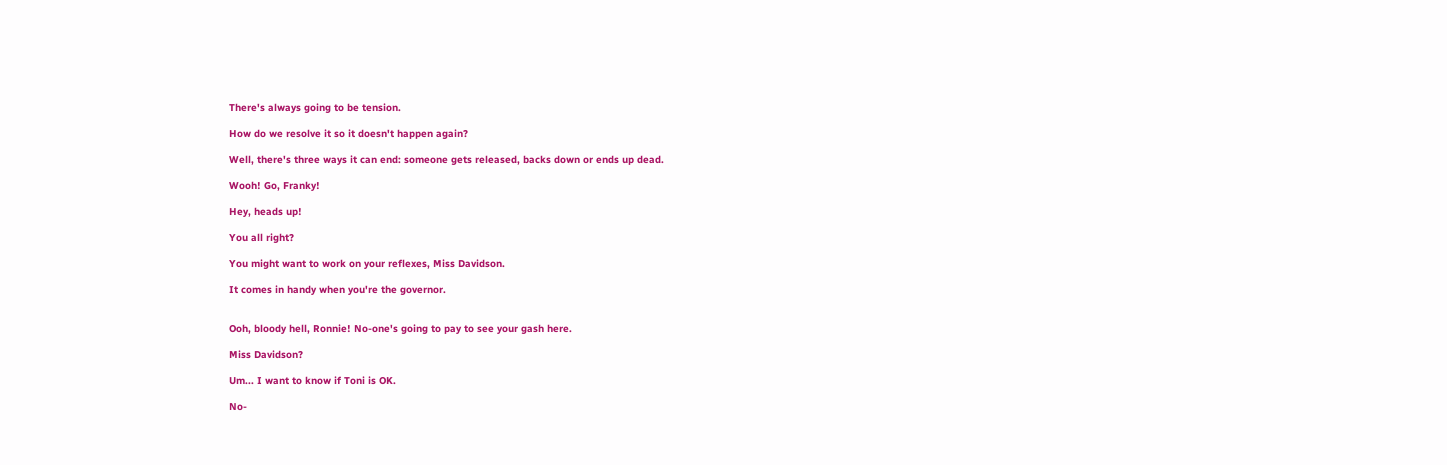There's always going to be tension.

How do we resolve it so it doesn't happen again?

Well, there's three ways it can end: someone gets released, backs down or ends up dead.

Wooh! Go, Franky!

Hey, heads up!

You all right?

You might want to work on your reflexes, Miss Davidson.

It comes in handy when you're the governor.


Ooh, bloody hell, Ronnie! No-one's going to pay to see your gash here.

Miss Davidson?

Um... I want to know if Toni is OK.

No-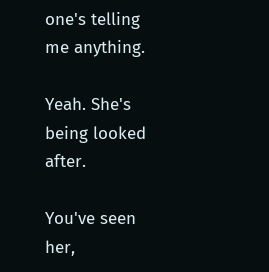one's telling me anything.

Yeah. She's being looked after.

You've seen her,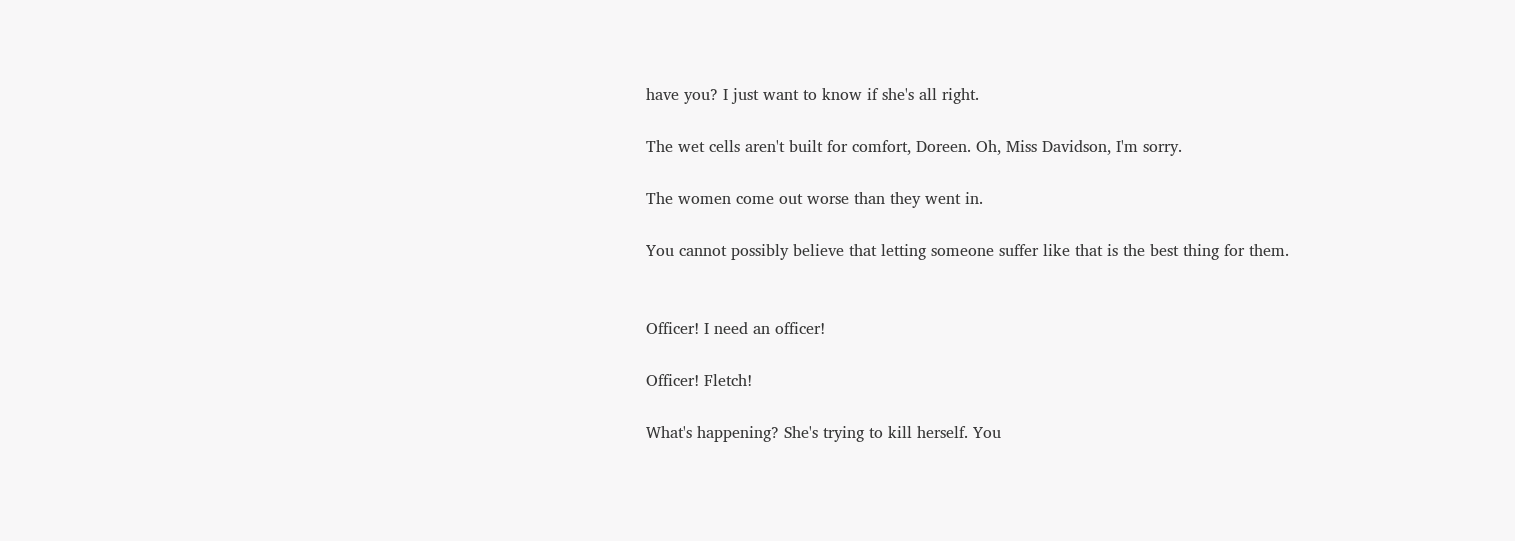have you? I just want to know if she's all right.

The wet cells aren't built for comfort, Doreen. Oh, Miss Davidson, I'm sorry.

The women come out worse than they went in.

You cannot possibly believe that letting someone suffer like that is the best thing for them.


Officer! I need an officer!

Officer! Fletch!

What's happening? She's trying to kill herself. You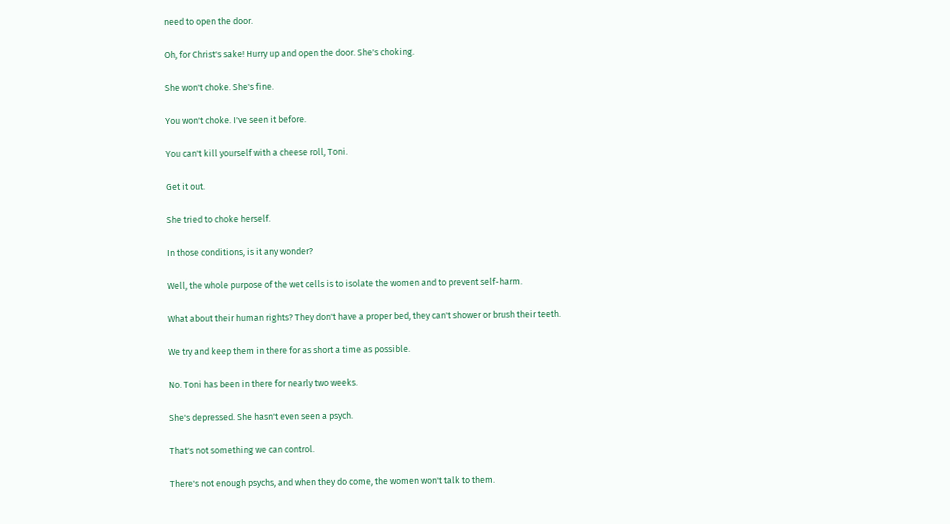need to open the door.

Oh, for Christ's sake! Hurry up and open the door. She's choking.

She won't choke. She's fine.

You won't choke. I've seen it before.

You can't kill yourself with a cheese roll, Toni.

Get it out.

She tried to choke herself.

In those conditions, is it any wonder?

Well, the whole purpose of the wet cells is to isolate the women and to prevent self-harm.

What about their human rights? They don't have a proper bed, they can't shower or brush their teeth.

We try and keep them in there for as short a time as possible.

No. Toni has been in there for nearly two weeks.

She's depressed. She hasn't even seen a psych.

That's not something we can control.

There's not enough psychs, and when they do come, the women won't talk to them.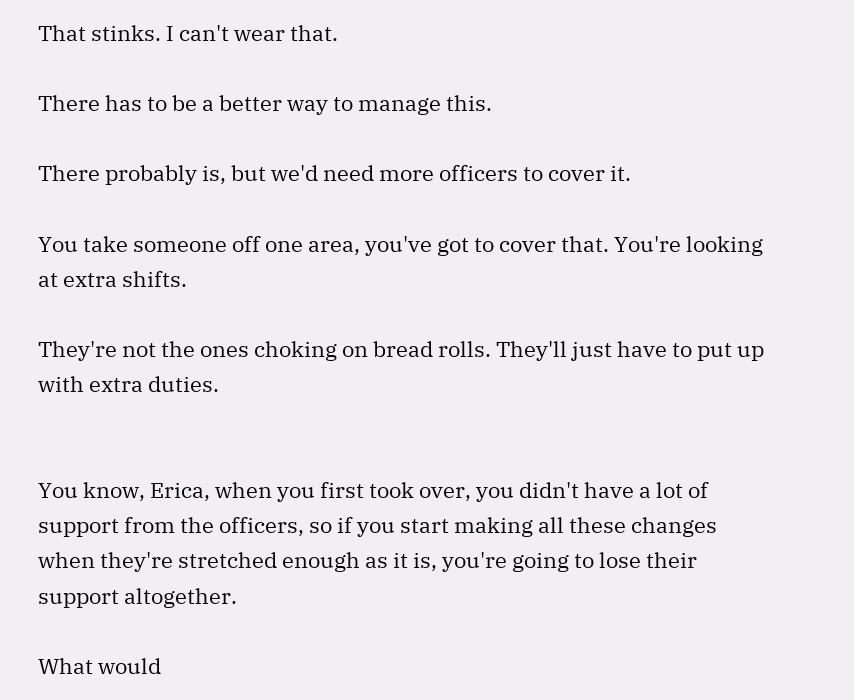That stinks. I can't wear that.

There has to be a better way to manage this.

There probably is, but we'd need more officers to cover it.

You take someone off one area, you've got to cover that. You're looking at extra shifts.

They're not the ones choking on bread rolls. They'll just have to put up with extra duties.


You know, Erica, when you first took over, you didn't have a lot of support from the officers, so if you start making all these changes when they're stretched enough as it is, you're going to lose their support altogether.

What would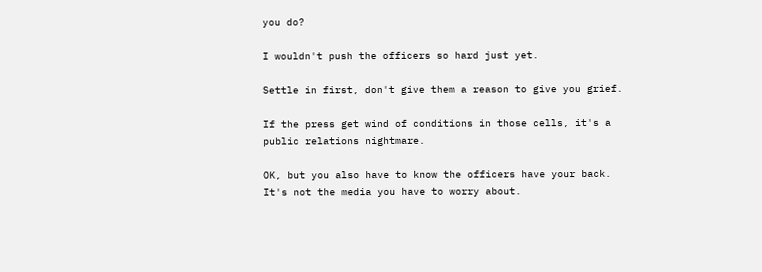you do?

I wouldn't push the officers so hard just yet.

Settle in first, don't give them a reason to give you grief.

If the press get wind of conditions in those cells, it's a public relations nightmare.

OK, but you also have to know the officers have your back. It's not the media you have to worry about.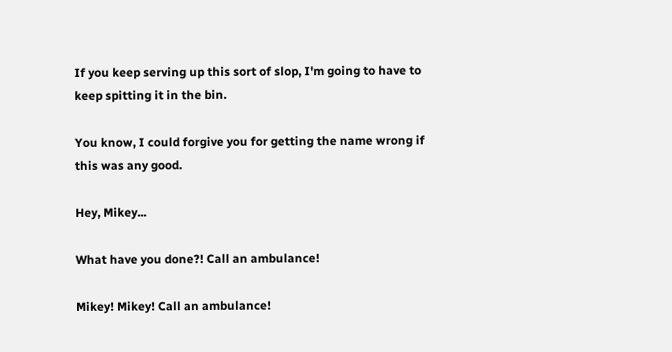If you keep serving up this sort of slop, I'm going to have to keep spitting it in the bin.

You know, I could forgive you for getting the name wrong if this was any good.

Hey, Mikey...

What have you done?! Call an ambulance!

Mikey! Mikey! Call an ambulance!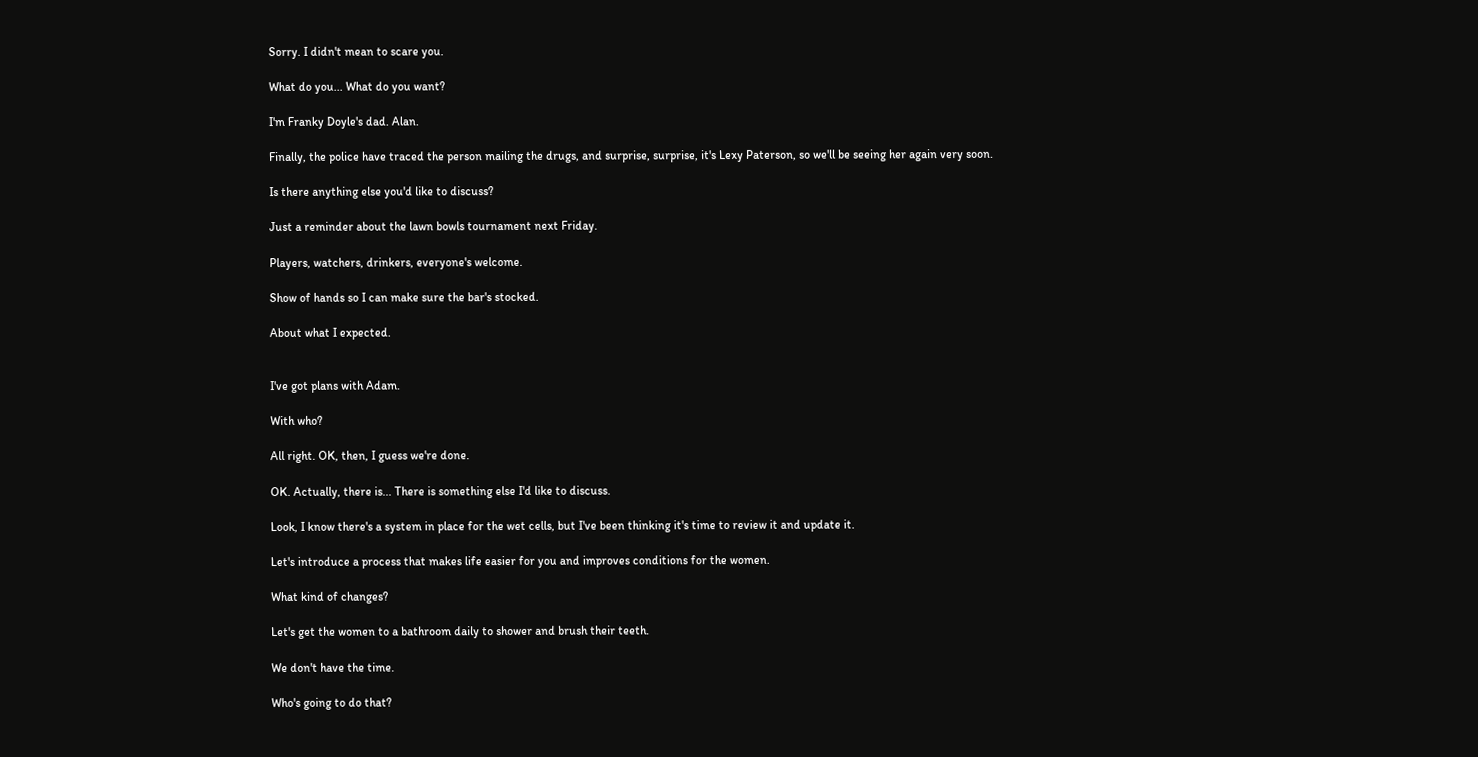Sorry. I didn't mean to scare you.

What do you... What do you want?

I'm Franky Doyle's dad. Alan.

Finally, the police have traced the person mailing the drugs, and surprise, surprise, it's Lexy Paterson, so we'll be seeing her again very soon.

Is there anything else you'd like to discuss?

Just a reminder about the lawn bowls tournament next Friday.

Players, watchers, drinkers, everyone's welcome.

Show of hands so I can make sure the bar's stocked.

About what I expected.


I've got plans with Adam.

With who?

All right. OK, then, I guess we're done.

OK. Actually, there is... There is something else I'd like to discuss.

Look, I know there's a system in place for the wet cells, but I've been thinking it's time to review it and update it.

Let's introduce a process that makes life easier for you and improves conditions for the women.

What kind of changes?

Let's get the women to a bathroom daily to shower and brush their teeth.

We don't have the time.

Who's going to do that?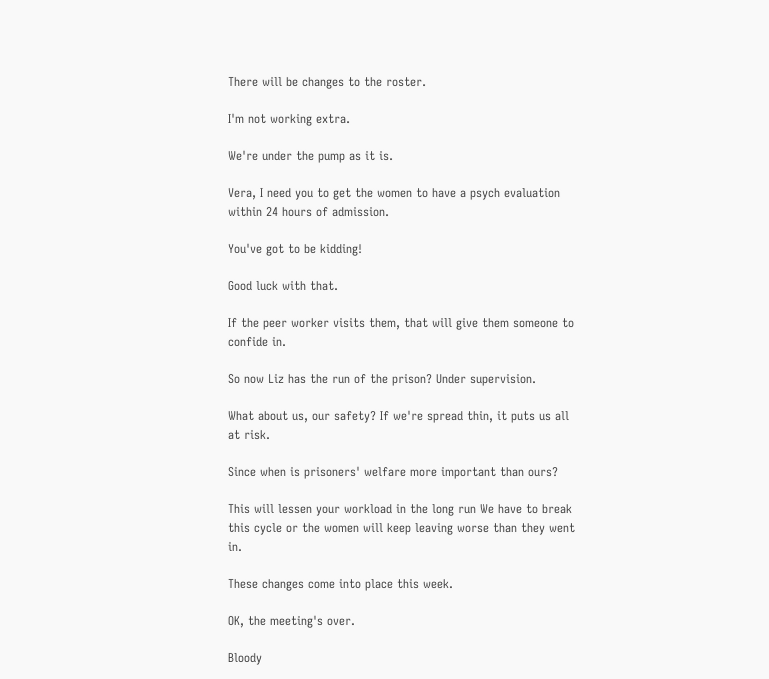There will be changes to the roster.

I'm not working extra.

We're under the pump as it is.

Vera, I need you to get the women to have a psych evaluation within 24 hours of admission.

You've got to be kidding!

Good luck with that.

If the peer worker visits them, that will give them someone to confide in.

So now Liz has the run of the prison? Under supervision.

What about us, our safety? If we're spread thin, it puts us all at risk.

Since when is prisoners' welfare more important than ours?

This will lessen your workload in the long run We have to break this cycle or the women will keep leaving worse than they went in.

These changes come into place this week.

OK, the meeting's over.

Bloody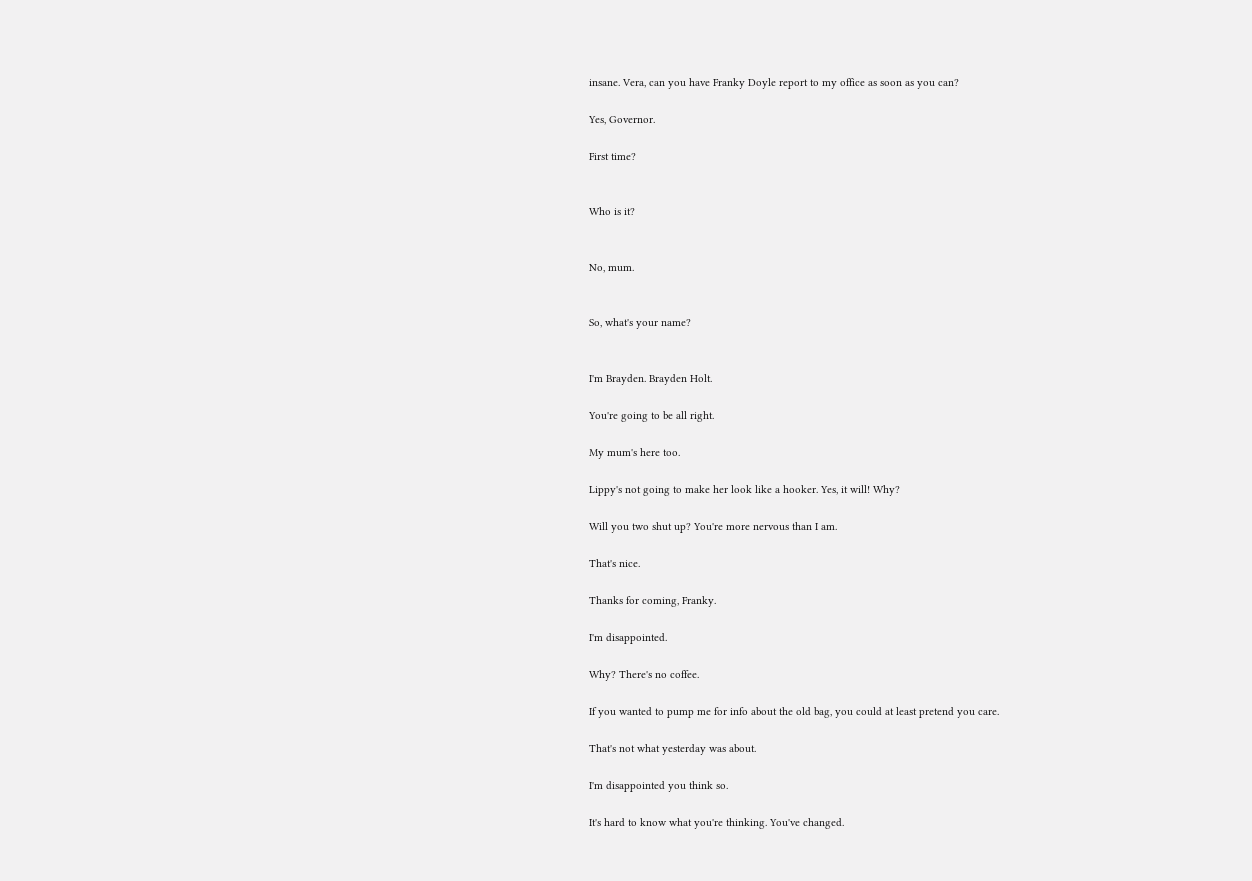insane. Vera, can you have Franky Doyle report to my office as soon as you can?

Yes, Governor.

First time?


Who is it?


No, mum.


So, what's your name?


I'm Brayden. Brayden Holt.

You're going to be all right.

My mum's here too.

Lippy's not going to make her look like a hooker. Yes, it will! Why?

Will you two shut up? You're more nervous than I am.

That's nice.

Thanks for coming, Franky.

I'm disappointed.

Why? There's no coffee.

If you wanted to pump me for info about the old bag, you could at least pretend you care.

That's not what yesterday was about.

I'm disappointed you think so.

It's hard to know what you're thinking. You've changed.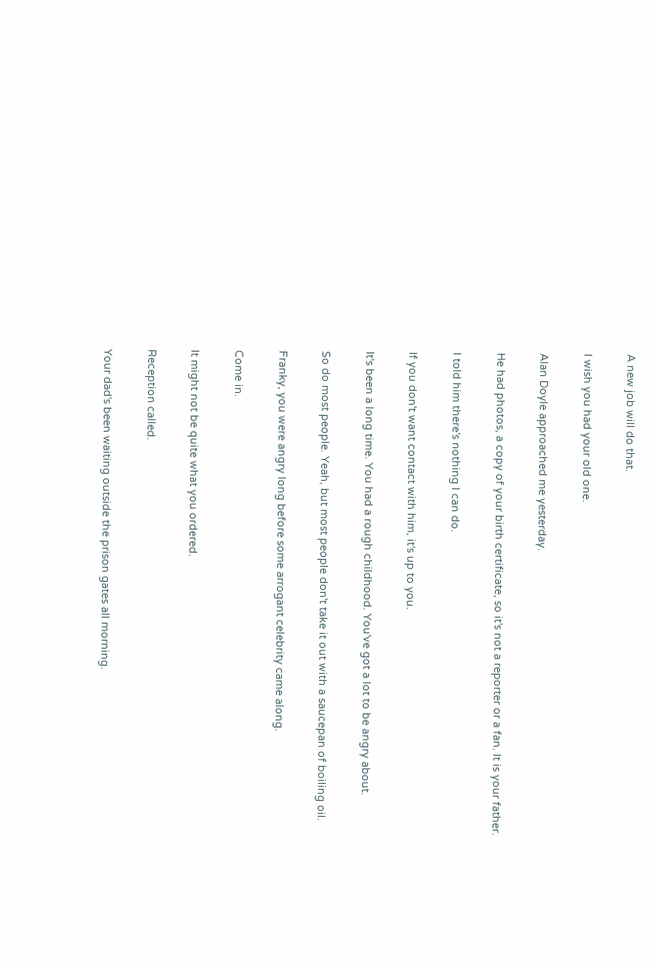A new job will do that.

I wish you had your old one.

Alan Doyle approached me yesterday.

He had photos, a copy of your birth certificate, so it's not a reporter or a fan. It is your father.

I told him there's nothing I can do.

If you don't want contact with him, it's up to you.

It's been a long time. You had a rough childhood. You've got a lot to be angry about.

So do most people. Yeah, but most people don't take it out with a saucepan of boiling oil.

Franky, you were angry long before some arrogant celebrity came along.

Come in.

It might not be quite what you ordered.

Reception called.

Your dad's been waiting outside the prison gates all morning.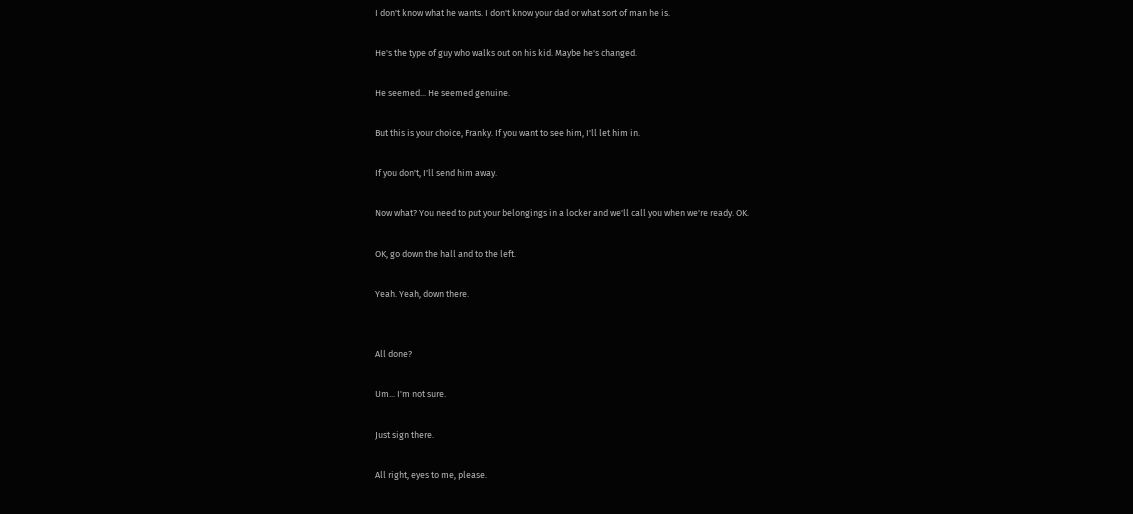I don't know what he wants. I don't know your dad or what sort of man he is.

He's the type of guy who walks out on his kid. Maybe he's changed.

He seemed... He seemed genuine.

But this is your choice, Franky. If you want to see him, I'll let him in.

If you don't, I'll send him away.

Now what? You need to put your belongings in a locker and we'll call you when we're ready. OK.

OK, go down the hall and to the left.

Yeah. Yeah, down there.


All done?

Um... I'm not sure.

Just sign there.

All right, eyes to me, please.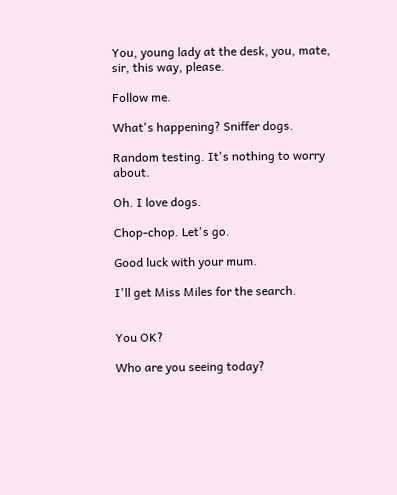You, young lady at the desk, you, mate, sir, this way, please.

Follow me.

What's happening? Sniffer dogs.

Random testing. It's nothing to worry about.

Oh. I love dogs.

Chop-chop. Let's go.

Good luck with your mum.

I'll get Miss Miles for the search.


You OK?

Who are you seeing today?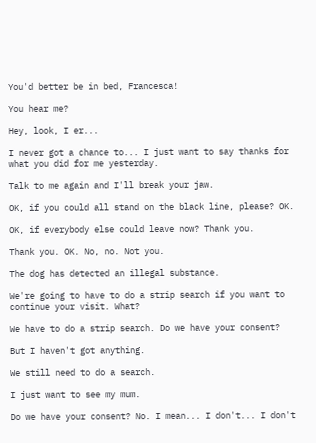You'd better be in bed, Francesca!

You hear me?

Hey, look, I er...

I never got a chance to... I just want to say thanks for what you did for me yesterday.

Talk to me again and I'll break your jaw.

OK, if you could all stand on the black line, please? OK.

OK, if everybody else could leave now? Thank you.

Thank you. OK. No, no. Not you.

The dog has detected an illegal substance.

We're going to have to do a strip search if you want to continue your visit. What?

We have to do a strip search. Do we have your consent?

But I haven't got anything.

We still need to do a search.

I just want to see my mum.

Do we have your consent? No. I mean... I don't... I don't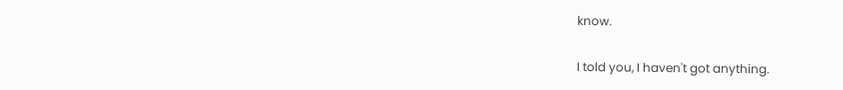know.

I told you, I haven't got anything.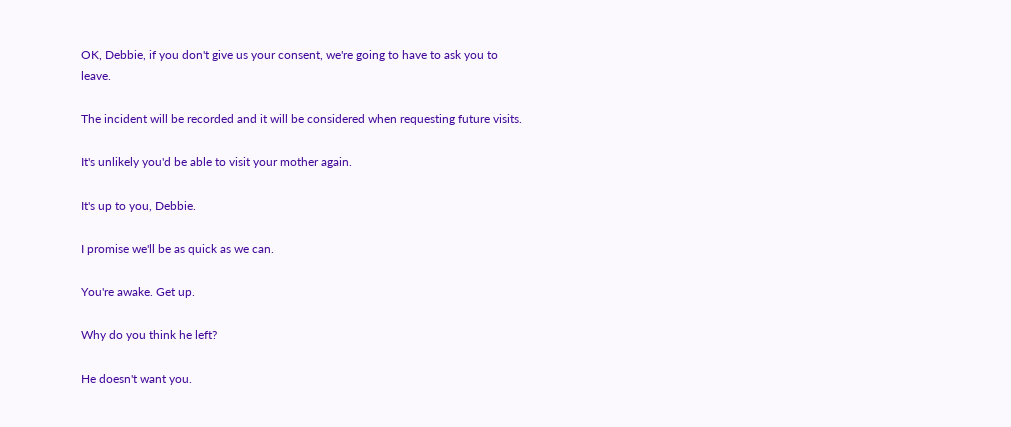OK, Debbie, if you don't give us your consent, we're going to have to ask you to leave.

The incident will be recorded and it will be considered when requesting future visits.

It's unlikely you'd be able to visit your mother again.

It's up to you, Debbie.

I promise we'll be as quick as we can.

You're awake. Get up.

Why do you think he left?

He doesn't want you.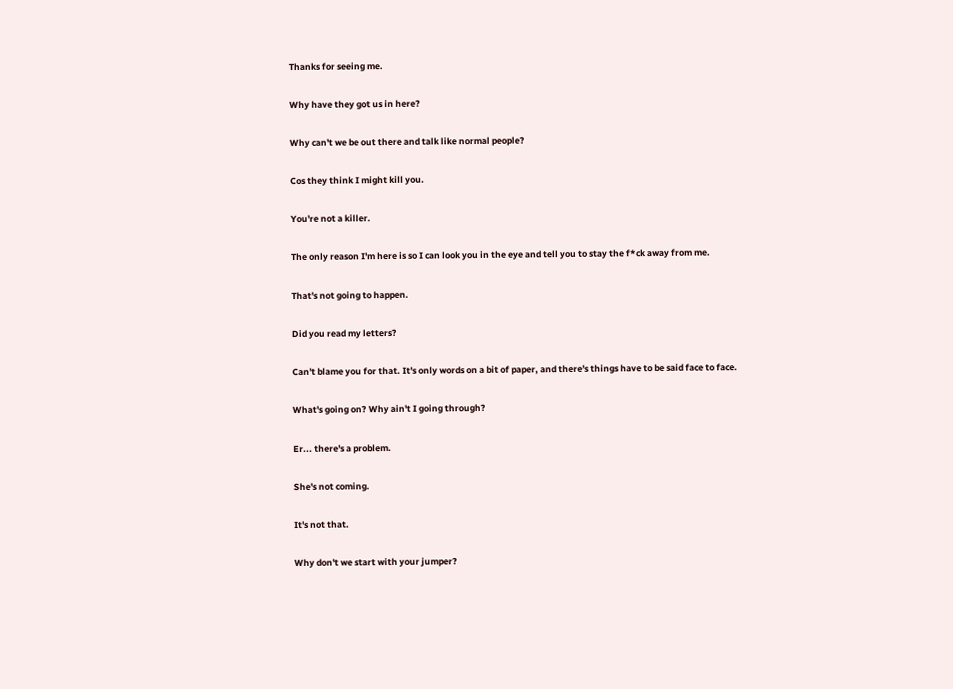Thanks for seeing me.

Why have they got us in here?

Why can't we be out there and talk like normal people?

Cos they think I might kill you.

You're not a killer.

The only reason I'm here is so I can look you in the eye and tell you to stay the f*ck away from me.

That's not going to happen.

Did you read my letters?

Can't blame you for that. It's only words on a bit of paper, and there's things have to be said face to face.

What's going on? Why ain't I going through?

Er... there's a problem.

She's not coming.

It's not that.

Why don't we start with your jumper?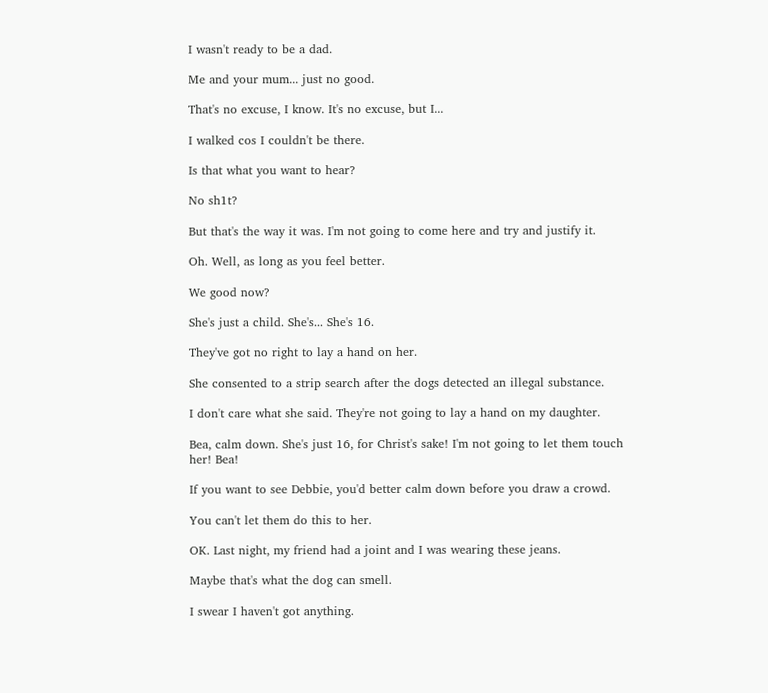I wasn't ready to be a dad.

Me and your mum... just no good.

That's no excuse, I know. It's no excuse, but I...

I walked cos I couldn't be there.

Is that what you want to hear?

No sh1t?

But that's the way it was. I'm not going to come here and try and justify it.

Oh. Well, as long as you feel better.

We good now?

She's just a child. She's... She's 16.

They've got no right to lay a hand on her.

She consented to a strip search after the dogs detected an illegal substance.

I don't care what she said. They're not going to lay a hand on my daughter.

Bea, calm down. She's just 16, for Christ's sake! I'm not going to let them touch her! Bea!

If you want to see Debbie, you'd better calm down before you draw a crowd.

You can't let them do this to her.

OK. Last night, my friend had a joint and I was wearing these jeans.

Maybe that's what the dog can smell.

I swear I haven't got anything.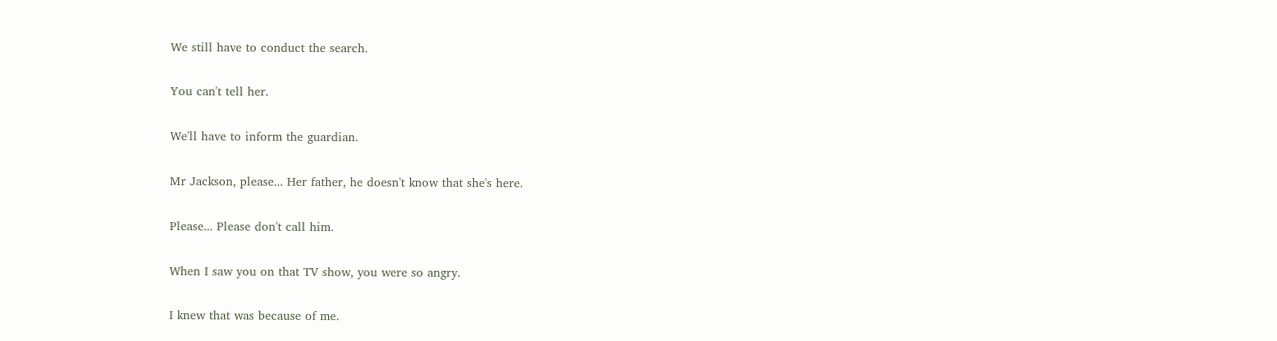We still have to conduct the search.

You can't tell her.

We'll have to inform the guardian.

Mr Jackson, please... Her father, he doesn't know that she's here.

Please... Please don't call him.

When I saw you on that TV show, you were so angry.

I knew that was because of me.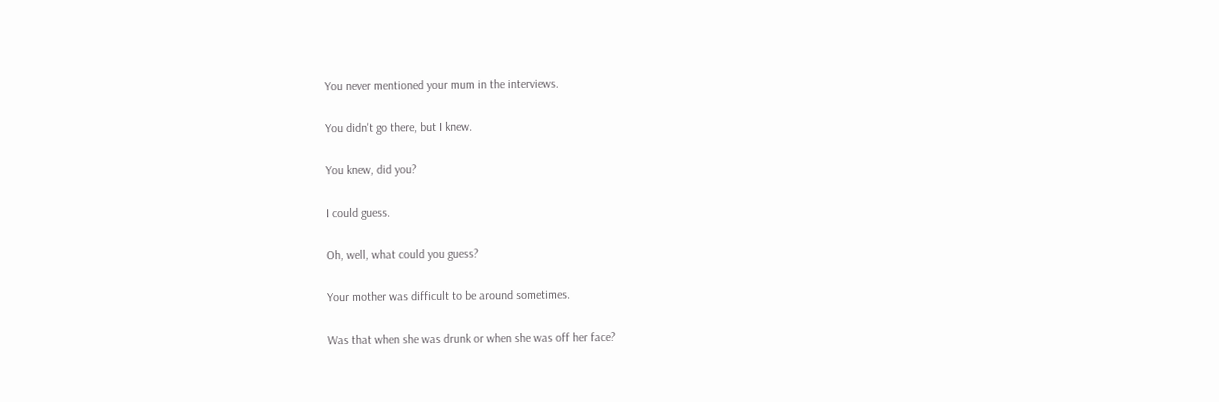You never mentioned your mum in the interviews.

You didn't go there, but I knew.

You knew, did you?

I could guess.

Oh, well, what could you guess?

Your mother was difficult to be around sometimes.

Was that when she was drunk or when she was off her face?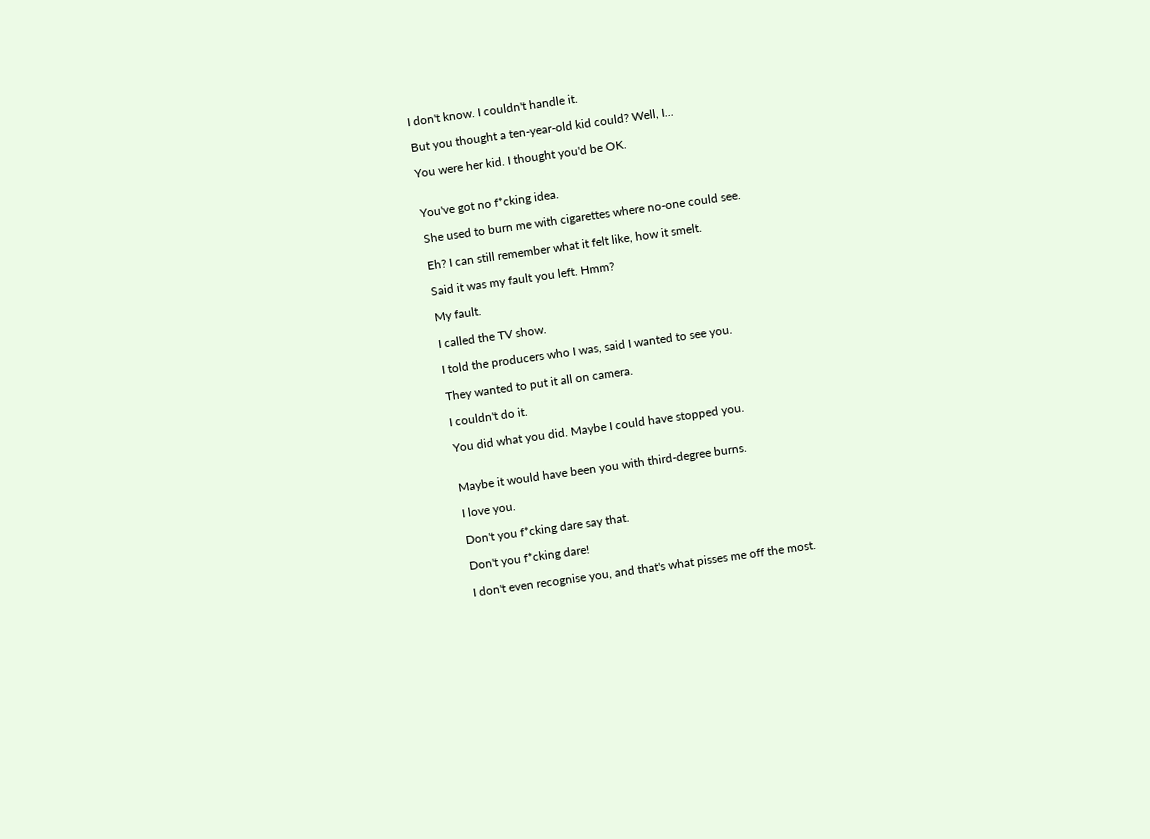I don't know. I couldn't handle it.

But you thought a ten-year-old kid could? Well, I...

You were her kid. I thought you'd be OK.


You've got no f*cking idea.

She used to burn me with cigarettes where no-one could see.

Eh? I can still remember what it felt like, how it smelt.

Said it was my fault you left. Hmm?

My fault.

I called the TV show.

I told the producers who I was, said I wanted to see you.

They wanted to put it all on camera.

I couldn't do it.

You did what you did. Maybe I could have stopped you.


Maybe it would have been you with third-degree burns.

I love you.

Don't you f*cking dare say that.

Don't you f*cking dare!

I don't even recognise you, and that's what pisses me off the most.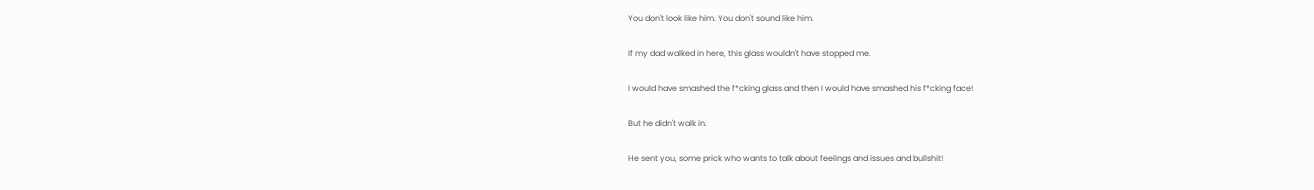You don't look like him. You don't sound like him.

If my dad walked in here, this glass wouldn't have stopped me.

I would have smashed the f*cking glass and then I would have smashed his f*cking face!

But he didn't walk in.

He sent you, some prick who wants to talk about feelings and issues and bullshit!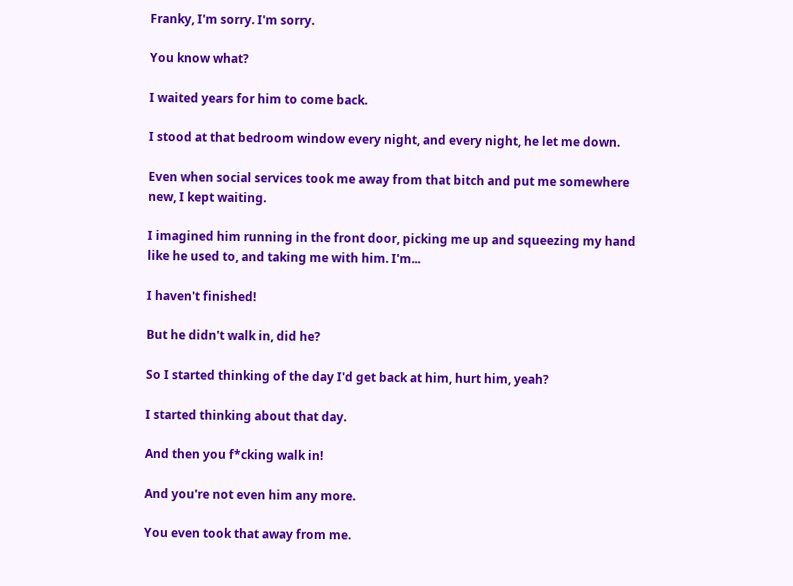Franky, I'm sorry. I'm sorry.

You know what?

I waited years for him to come back.

I stood at that bedroom window every night, and every night, he let me down.

Even when social services took me away from that bitch and put me somewhere new, I kept waiting.

I imagined him running in the front door, picking me up and squeezing my hand like he used to, and taking me with him. I'm...

I haven't finished!

But he didn't walk in, did he?

So I started thinking of the day I'd get back at him, hurt him, yeah?

I started thinking about that day.

And then you f*cking walk in!

And you're not even him any more.

You even took that away from me.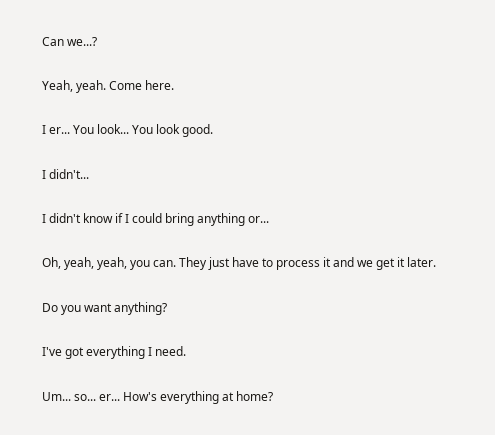Can we...?

Yeah, yeah. Come here.

I er... You look... You look good.

I didn't...

I didn't know if I could bring anything or...

Oh, yeah, yeah, you can. They just have to process it and we get it later.

Do you want anything?

I've got everything I need.

Um... so... er... How's everything at home?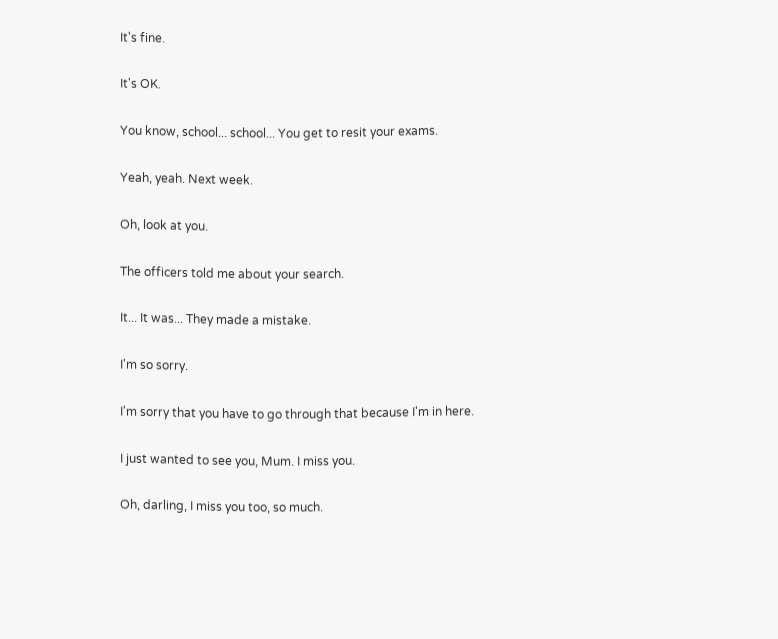It's fine.

It's OK.

You know, school... school... You get to resit your exams.

Yeah, yeah. Next week.

Oh, look at you.

The officers told me about your search.

It... It was... They made a mistake.

I'm so sorry.

I'm sorry that you have to go through that because I'm in here.

I just wanted to see you, Mum. I miss you.

Oh, darling, I miss you too, so much.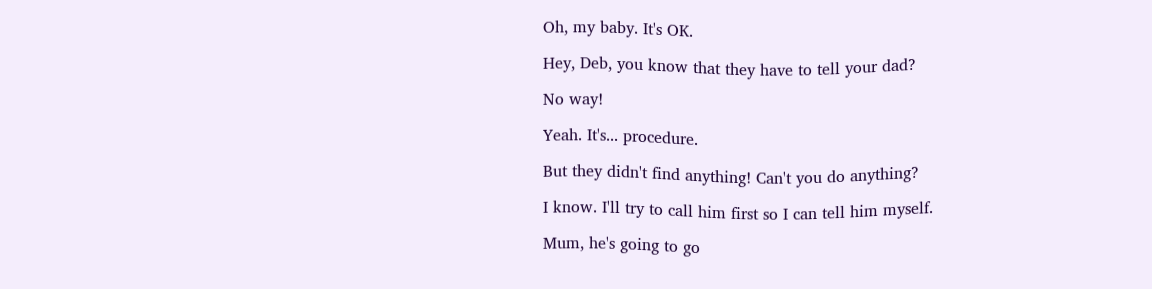Oh, my baby. It's OK.

Hey, Deb, you know that they have to tell your dad?

No way!

Yeah. It's... procedure.

But they didn't find anything! Can't you do anything?

I know. I'll try to call him first so I can tell him myself.

Mum, he's going to go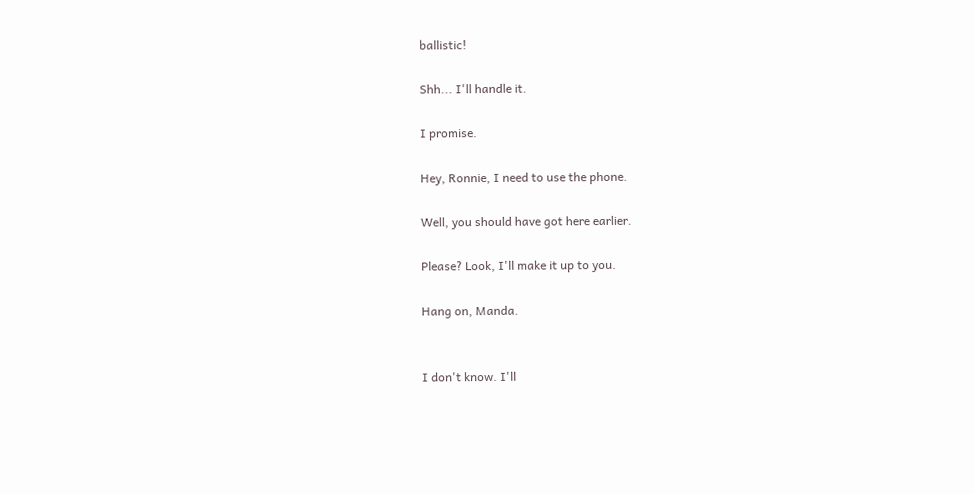ballistic!

Shh... I'll handle it.

I promise.

Hey, Ronnie, I need to use the phone.

Well, you should have got here earlier.

Please? Look, I'll make it up to you.

Hang on, Manda.


I don't know. I'll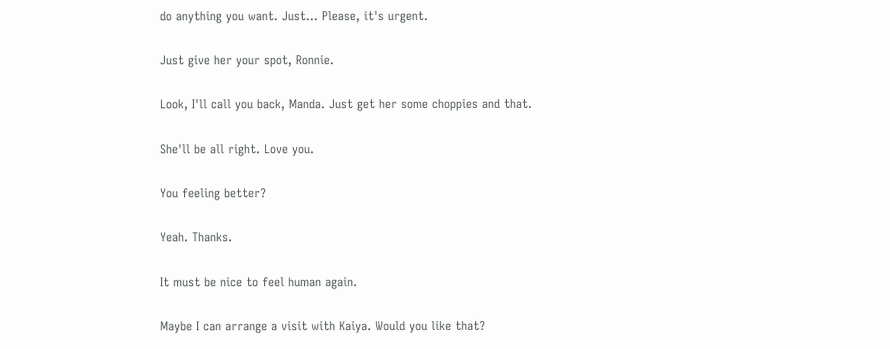do anything you want. Just... Please, it's urgent.

Just give her your spot, Ronnie.

Look, I'll call you back, Manda. Just get her some choppies and that.

She'll be all right. Love you.

You feeling better?

Yeah. Thanks.

It must be nice to feel human again.

Maybe I can arrange a visit with Kaiya. Would you like that?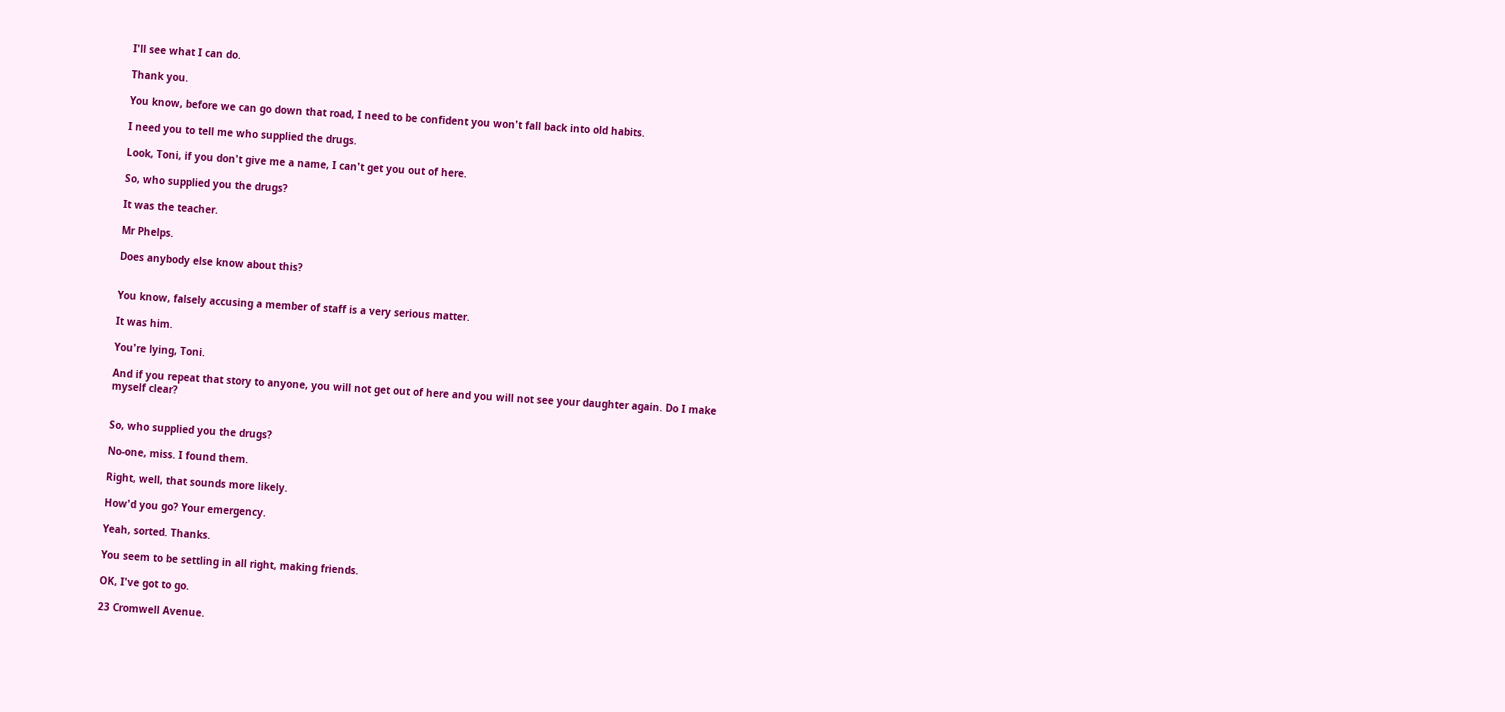I'll see what I can do.

Thank you.

You know, before we can go down that road, I need to be confident you won't fall back into old habits.

I need you to tell me who supplied the drugs.

Look, Toni, if you don't give me a name, I can't get you out of here.

So, who supplied you the drugs?

It was the teacher.

Mr Phelps.

Does anybody else know about this?


You know, falsely accusing a member of staff is a very serious matter.

It was him.

You're lying, Toni.

And if you repeat that story to anyone, you will not get out of here and you will not see your daughter again. Do I make myself clear?


So, who supplied you the drugs?

No-one, miss. I found them.

Right, well, that sounds more likely.

How'd you go? Your emergency.

Yeah, sorted. Thanks.

You seem to be settling in all right, making friends.

OK, I've got to go.

23 Cromwell Avenue.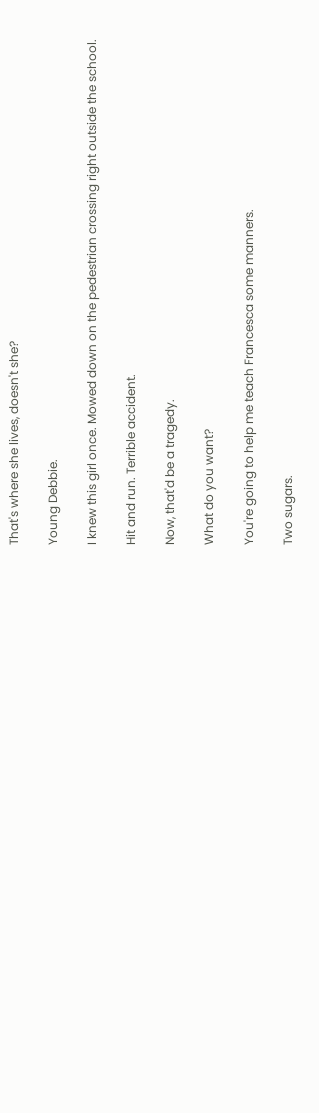That's where she lives, doesn't she?

Young Debbie.

I knew this girl once. Mowed down on the pedestrian crossing right outside the school.

Hit and run. Terrible accident.

Now, that'd be a tragedy.

What do you want?

You're going to help me teach Francesca some manners.

Two sugars.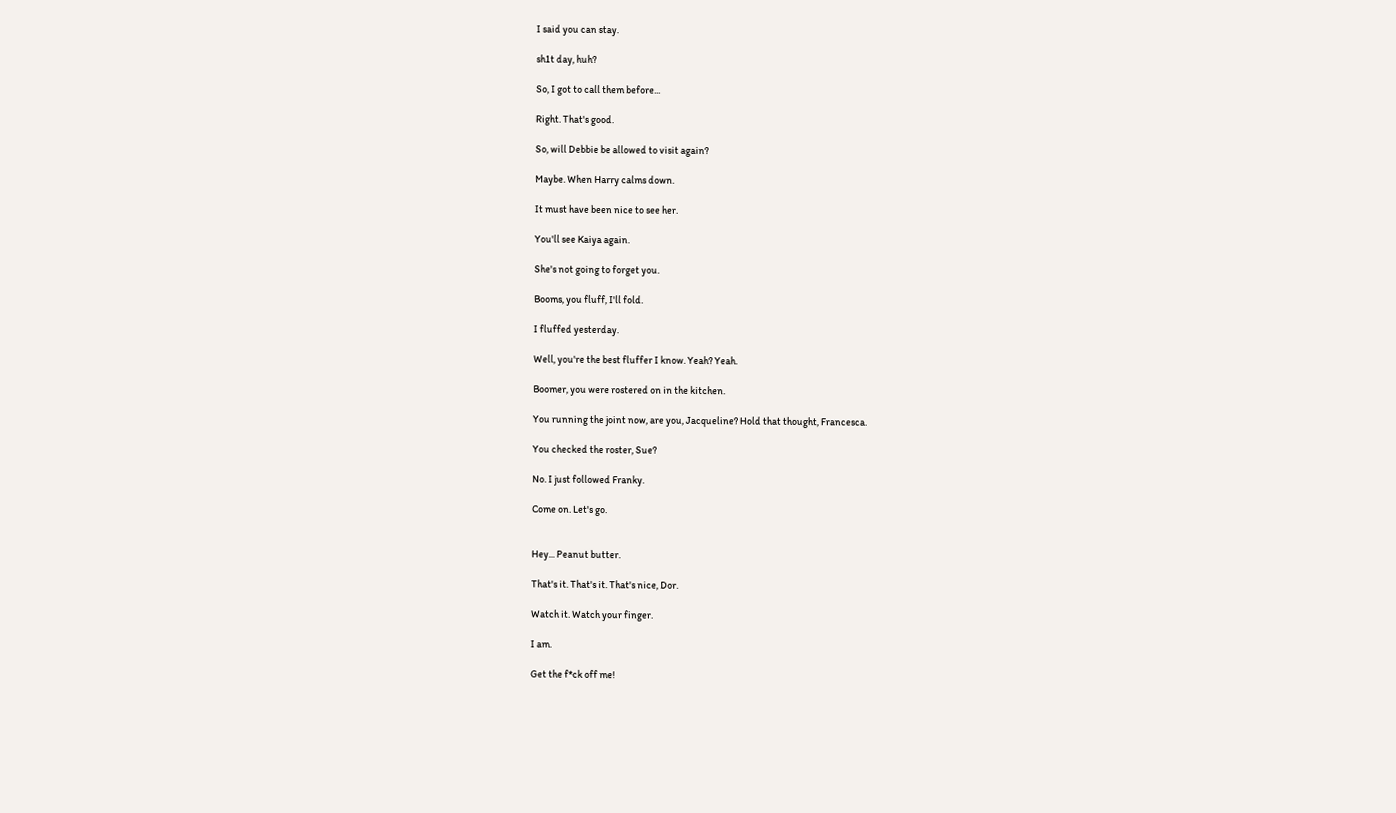I said you can stay.

sh1t day, huh?

So, I got to call them before...

Right. That's good.

So, will Debbie be allowed to visit again?

Maybe. When Harry calms down.

It must have been nice to see her.

You'll see Kaiya again.

She's not going to forget you.

Booms, you fluff, I'll fold.

I fluffed yesterday.

Well, you're the best fluffer I know. Yeah? Yeah.

Boomer, you were rostered on in the kitchen.

You running the joint now, are you, Jacqueline? Hold that thought, Francesca.

You checked the roster, Sue?

No. I just followed Franky.

Come on. Let's go.


Hey... Peanut butter.

That's it. That's it. That's nice, Dor.

Watch it. Watch your finger.

I am.

Get the f*ck off me!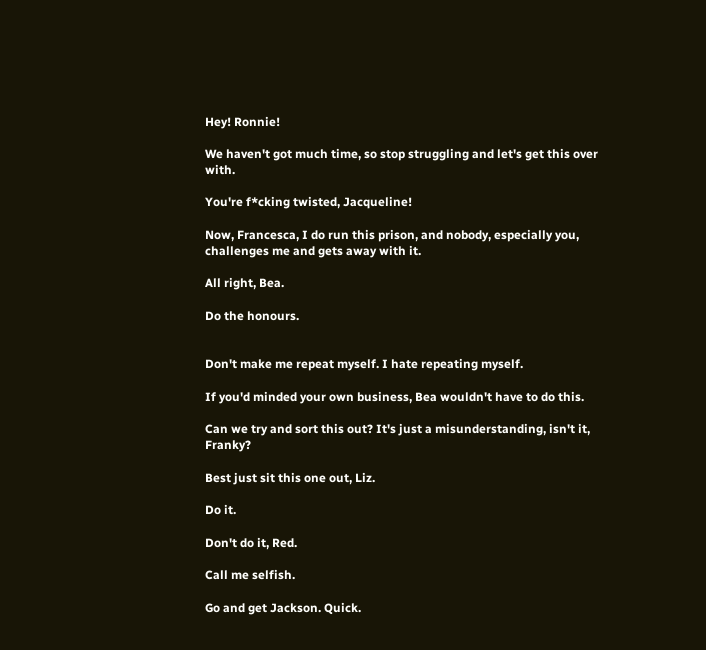Hey! Ronnie!

We haven't got much time, so stop struggling and let's get this over with.

You're f*cking twisted, Jacqueline!

Now, Francesca, I do run this prison, and nobody, especially you, challenges me and gets away with it.

All right, Bea.

Do the honours.


Don't make me repeat myself. I hate repeating myself.

If you'd minded your own business, Bea wouldn't have to do this.

Can we try and sort this out? It's just a misunderstanding, isn't it, Franky?

Best just sit this one out, Liz.

Do it.

Don't do it, Red.

Call me selfish.

Go and get Jackson. Quick.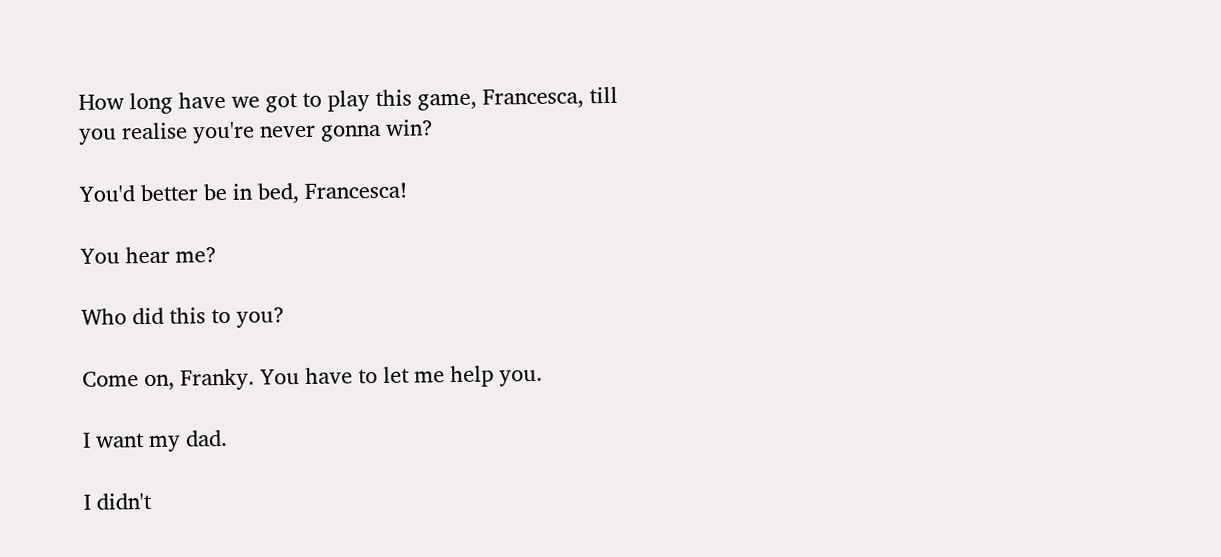How long have we got to play this game, Francesca, till you realise you're never gonna win?

You'd better be in bed, Francesca!

You hear me?

Who did this to you?

Come on, Franky. You have to let me help you.

I want my dad.

I didn't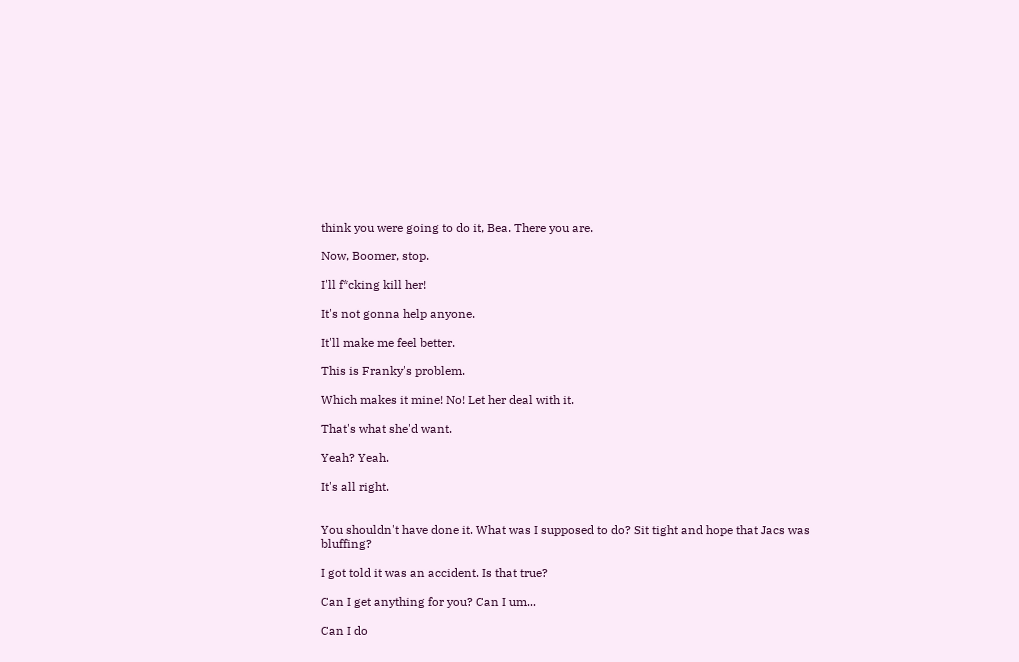think you were going to do it, Bea. There you are.

Now, Boomer, stop.

I'll f*cking kill her!

It's not gonna help anyone.

It'll make me feel better.

This is Franky's problem.

Which makes it mine! No! Let her deal with it.

That's what she'd want.

Yeah? Yeah.

It's all right.


You shouldn't have done it. What was I supposed to do? Sit tight and hope that Jacs was bluffing?

I got told it was an accident. Is that true?

Can I get anything for you? Can I um...

Can I do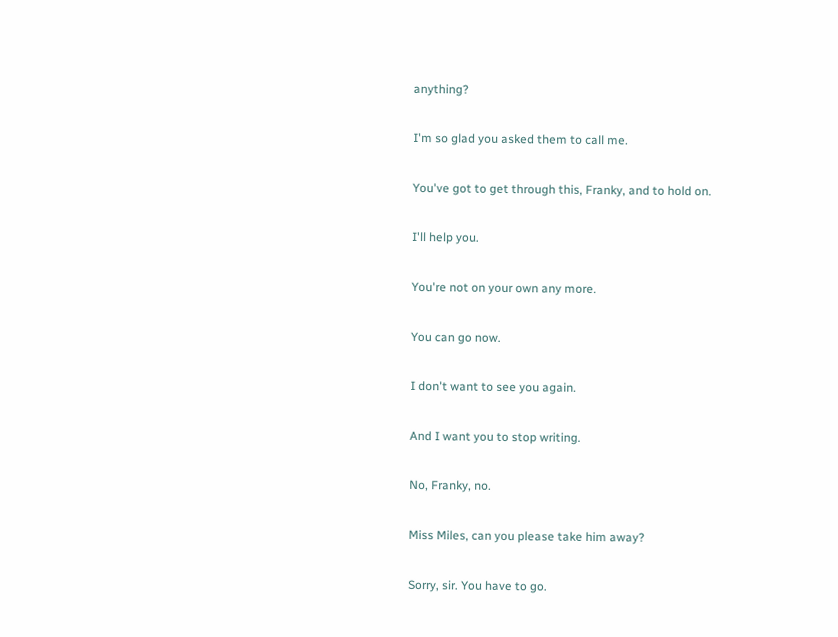anything?

I'm so glad you asked them to call me.

You've got to get through this, Franky, and to hold on.

I'll help you.

You're not on your own any more.

You can go now.

I don't want to see you again.

And I want you to stop writing.

No, Franky, no.

Miss Miles, can you please take him away?

Sorry, sir. You have to go.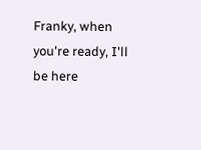Franky, when you're ready, I'll be here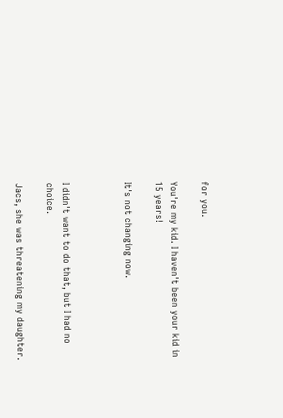for you.

You're my kid. I haven't been your kid in 15 years!

It's not changing now.



I didn't want to do that, but I had no choice.

Jacs, she was threatening my daughter.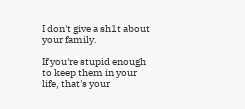I don't give a sh1t about your family.

If you're stupid enough to keep them in your life, that's your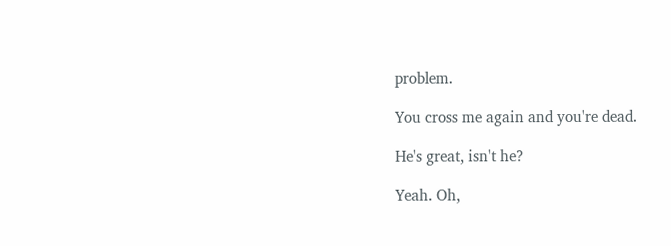problem.

You cross me again and you're dead.

He's great, isn't he?

Yeah. Oh,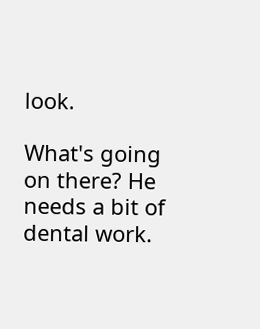look.

What's going on there? He needs a bit of dental work.